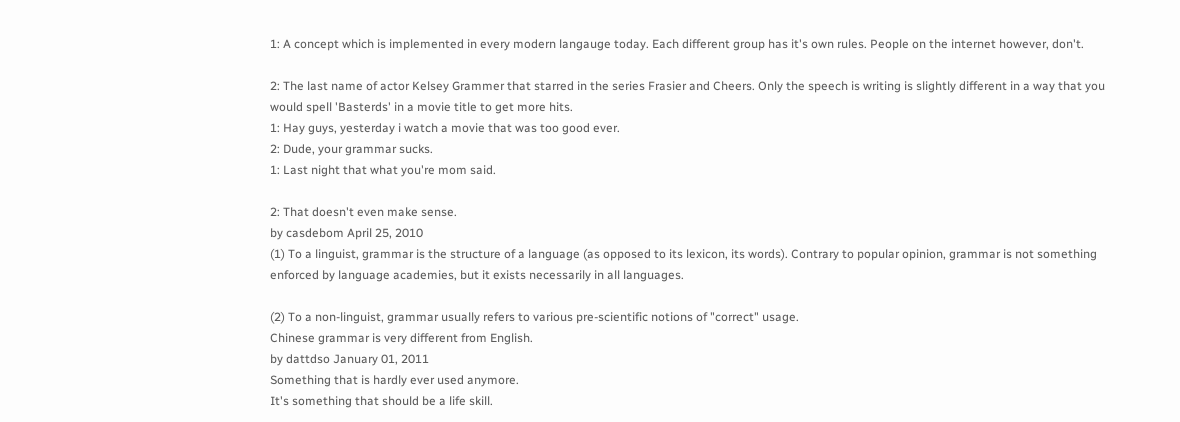1: A concept which is implemented in every modern langauge today. Each different group has it's own rules. People on the internet however, don't.

2: The last name of actor Kelsey Grammer that starred in the series Frasier and Cheers. Only the speech is writing is slightly different in a way that you would spell 'Basterds' in a movie title to get more hits.
1: Hay guys, yesterday i watch a movie that was too good ever.
2: Dude, your grammar sucks.
1: Last night that what you're mom said.

2: That doesn't even make sense.
by casdebom April 25, 2010
(1) To a linguist, grammar is the structure of a language (as opposed to its lexicon, its words). Contrary to popular opinion, grammar is not something enforced by language academies, but it exists necessarily in all languages.

(2) To a non-linguist, grammar usually refers to various pre-scientific notions of "correct" usage.
Chinese grammar is very different from English.
by dattdso January 01, 2011
Something that is hardly ever used anymore.
It's something that should be a life skill.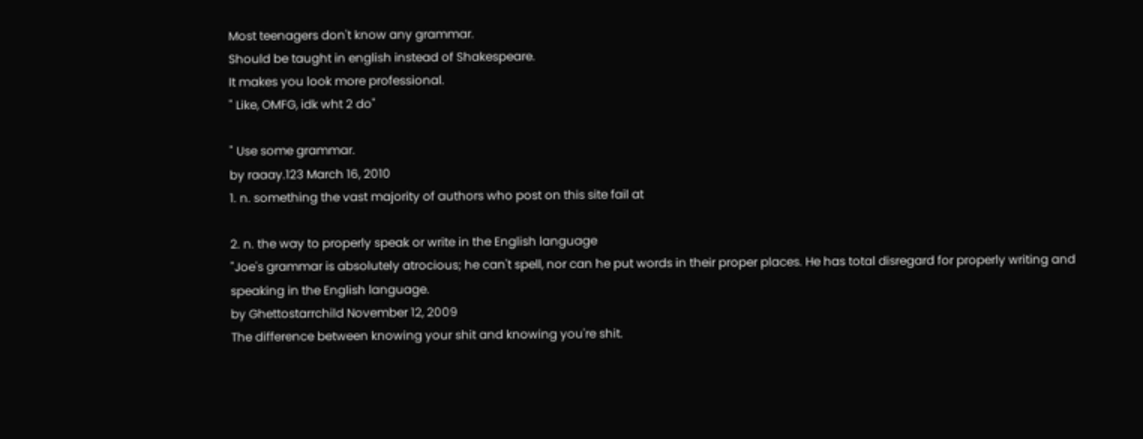Most teenagers don't know any grammar.
Should be taught in english instead of Shakespeare.
It makes you look more professional.
" Like, OMFG, idk wht 2 do"

" Use some grammar.
by raaay.123 March 16, 2010
1. n. something the vast majority of authors who post on this site fail at

2. n. the way to properly speak or write in the English language
"Joe's grammar is absolutely atrocious; he can't spell, nor can he put words in their proper places. He has total disregard for properly writing and speaking in the English language.
by Ghettostarrchild November 12, 2009
The difference between knowing your shit and knowing you're shit.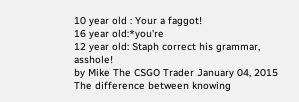10 year old : Your a faggot!
16 year old:*you're
12 year old: Staph correct his grammar, asshole!
by Mike The CSGO Trader January 04, 2015
The difference between knowing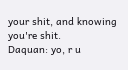your shit, and knowing you're shit.
Daquan: yo, r u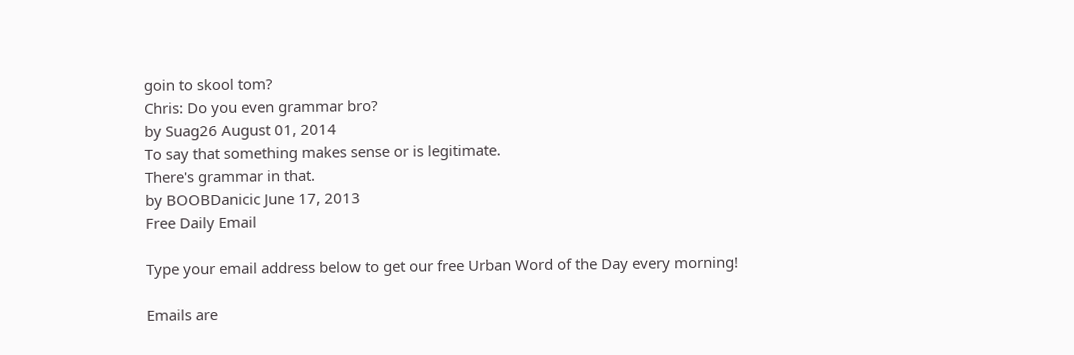goin to skool tom?
Chris: Do you even grammar bro?
by Suag26 August 01, 2014
To say that something makes sense or is legitimate.
There's grammar in that.
by BOOBDanicic June 17, 2013
Free Daily Email

Type your email address below to get our free Urban Word of the Day every morning!

Emails are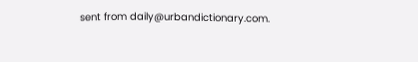sent from daily@urbandictionary.com.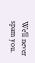We'll never spam you.